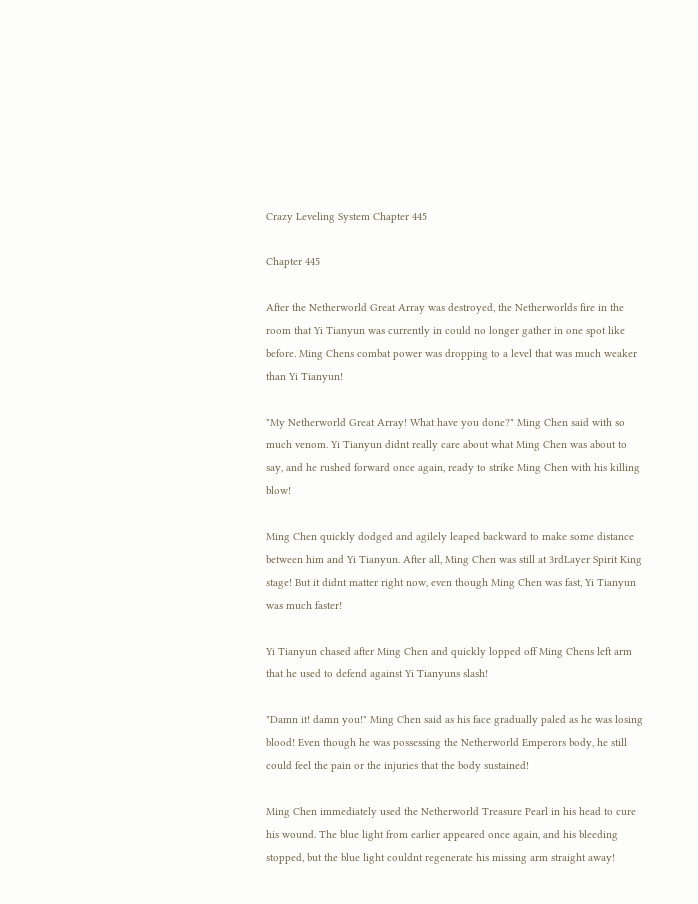Crazy Leveling System Chapter 445

Chapter 445

After the Netherworld Great Array was destroyed, the Netherworlds fire in the room that Yi Tianyun was currently in could no longer gather in one spot like before. Ming Chens combat power was dropping to a level that was much weaker than Yi Tianyun!

"My Netherworld Great Array! What have you done?" Ming Chen said with so much venom. Yi Tianyun didnt really care about what Ming Chen was about to say, and he rushed forward once again, ready to strike Ming Chen with his killing blow!

Ming Chen quickly dodged and agilely leaped backward to make some distance between him and Yi Tianyun. After all, Ming Chen was still at 3rdLayer Spirit King stage! But it didnt matter right now, even though Ming Chen was fast, Yi Tianyun was much faster!

Yi Tianyun chased after Ming Chen and quickly lopped off Ming Chens left arm that he used to defend against Yi Tianyuns slash!

"Damn it! damn you!" Ming Chen said as his face gradually paled as he was losing blood! Even though he was possessing the Netherworld Emperors body, he still could feel the pain or the injuries that the body sustained!

Ming Chen immediately used the Netherworld Treasure Pearl in his head to cure his wound. The blue light from earlier appeared once again, and his bleeding stopped, but the blue light couldnt regenerate his missing arm straight away!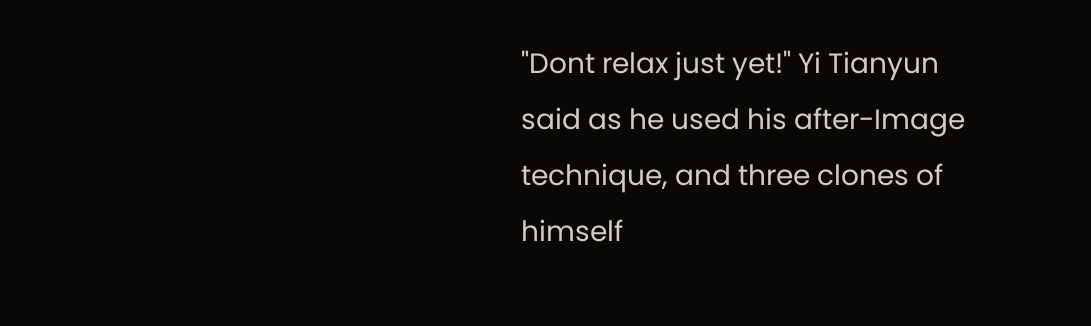"Dont relax just yet!" Yi Tianyun said as he used his after-Image technique, and three clones of himself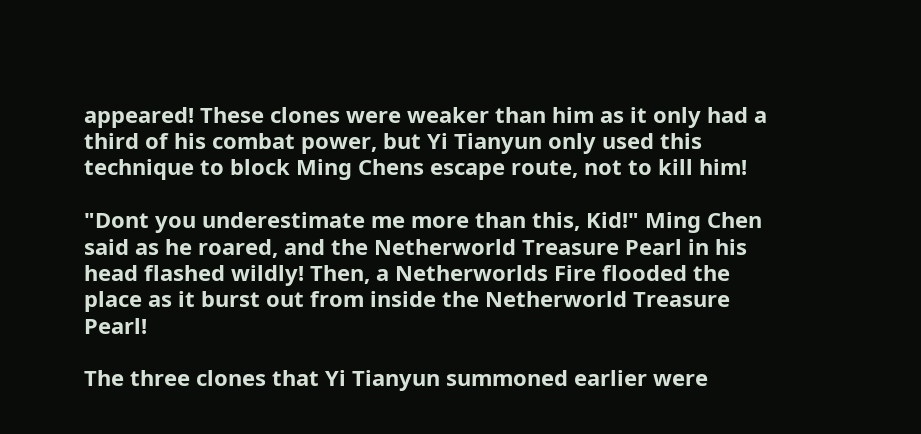appeared! These clones were weaker than him as it only had a third of his combat power, but Yi Tianyun only used this technique to block Ming Chens escape route, not to kill him!

"Dont you underestimate me more than this, Kid!" Ming Chen said as he roared, and the Netherworld Treasure Pearl in his head flashed wildly! Then, a Netherworlds Fire flooded the place as it burst out from inside the Netherworld Treasure Pearl!

The three clones that Yi Tianyun summoned earlier were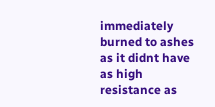immediately burned to ashes as it didnt have as high resistance as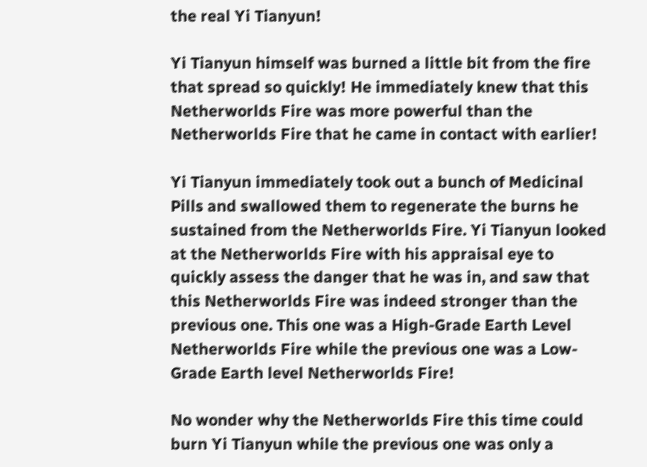the real Yi Tianyun!

Yi Tianyun himself was burned a little bit from the fire that spread so quickly! He immediately knew that this Netherworlds Fire was more powerful than the Netherworlds Fire that he came in contact with earlier!

Yi Tianyun immediately took out a bunch of Medicinal Pills and swallowed them to regenerate the burns he sustained from the Netherworlds Fire. Yi Tianyun looked at the Netherworlds Fire with his appraisal eye to quickly assess the danger that he was in, and saw that this Netherworlds Fire was indeed stronger than the previous one. This one was a High-Grade Earth Level Netherworlds Fire while the previous one was a Low-Grade Earth level Netherworlds Fire!

No wonder why the Netherworlds Fire this time could burn Yi Tianyun while the previous one was only a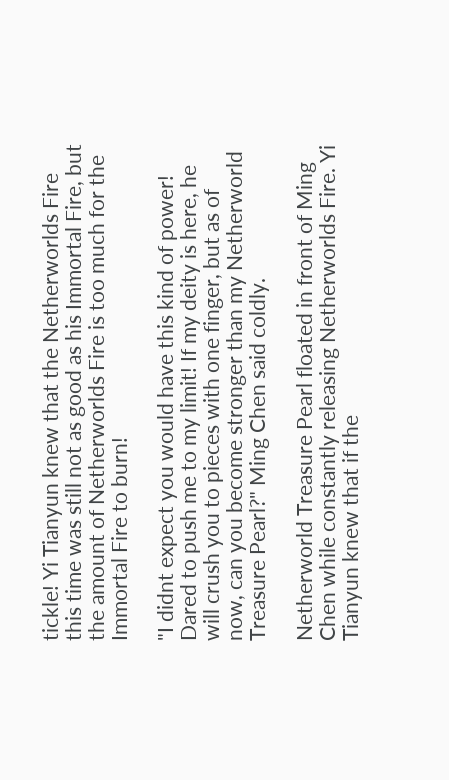tickle! Yi Tianyun knew that the Netherworlds Fire this time was still not as good as his Immortal Fire, but the amount of Netherworlds Fire is too much for the Immortal Fire to burn!

"I didnt expect you would have this kind of power! Dared to push me to my limit! If my deity is here, he will crush you to pieces with one finger, but as of now, can you become stronger than my Netherworld Treasure Pearl?" Ming Chen said coldly.

Netherworld Treasure Pearl floated in front of Ming Chen while constantly releasing Netherworlds Fire. Yi Tianyun knew that if the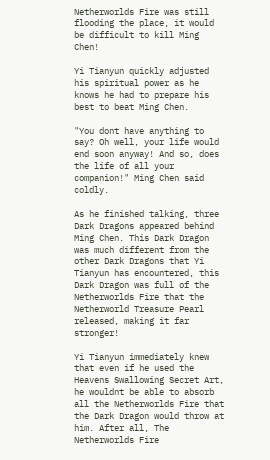Netherworlds Fire was still flooding the place, it would be difficult to kill Ming Chen!

Yi Tianyun quickly adjusted his spiritual power as he knows he had to prepare his best to beat Ming Chen.

"You dont have anything to say? Oh well, your life would end soon anyway! And so, does the life of all your companion!" Ming Chen said coldly.

As he finished talking, three Dark Dragons appeared behind Ming Chen. This Dark Dragon was much different from the other Dark Dragons that Yi Tianyun has encountered, this Dark Dragon was full of the Netherworlds Fire that the Netherworld Treasure Pearl released, making it far stronger!

Yi Tianyun immediately knew that even if he used the Heavens Swallowing Secret Art, he wouldnt be able to absorb all the Netherworlds Fire that the Dark Dragon would throw at him. After all, The Netherworlds Fire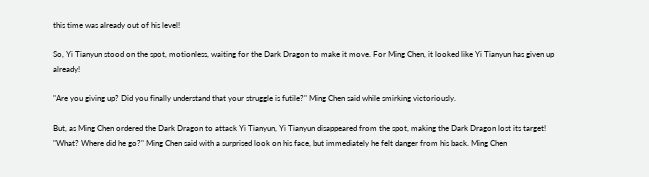this time was already out of his level!

So, Yi Tianyun stood on the spot, motionless, waiting for the Dark Dragon to make it move. For Ming Chen, it looked like Yi Tianyun has given up already!

"Are you giving up? Did you finally understand that your struggle is futile?" Ming Chen said while smirking victoriously.

But, as Ming Chen ordered the Dark Dragon to attack Yi Tianyun, Yi Tianyun disappeared from the spot, making the Dark Dragon lost its target! "What? Where did he go?" Ming Chen said with a surprised look on his face, but immediately he felt danger from his back. Ming Chen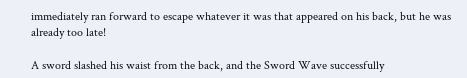immediately ran forward to escape whatever it was that appeared on his back, but he was already too late!

A sword slashed his waist from the back, and the Sword Wave successfully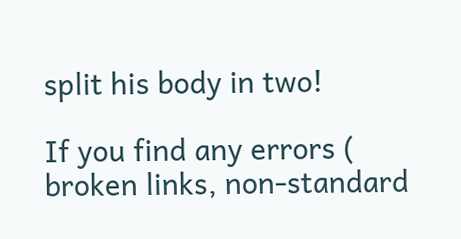split his body in two!

If you find any errors ( broken links, non-standard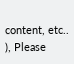content, etc.. ), Please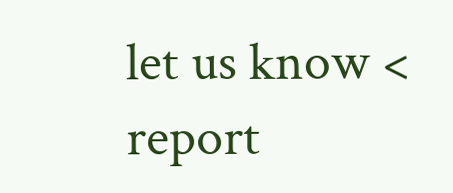let us know < report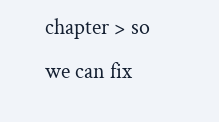chapter > so we can fix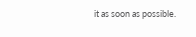it as soon as possible.